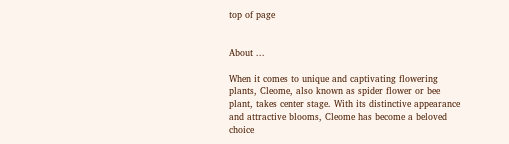top of page


About ...

When it comes to unique and captivating flowering plants, Cleome, also known as spider flower or bee plant, takes center stage. With its distinctive appearance and attractive blooms, Cleome has become a beloved choice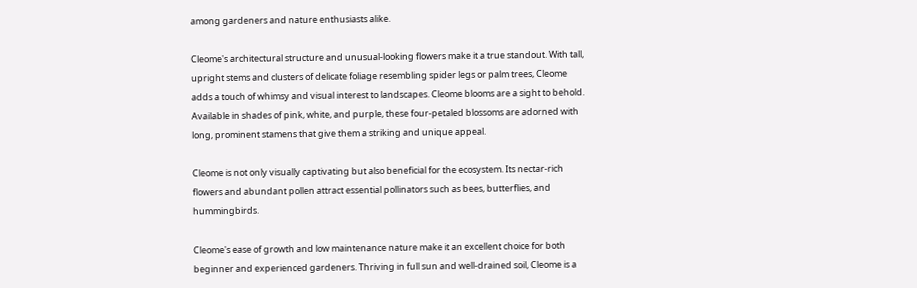among gardeners and nature enthusiasts alike.

Cleome's architectural structure and unusual-looking flowers make it a true standout. With tall, upright stems and clusters of delicate foliage resembling spider legs or palm trees, Cleome adds a touch of whimsy and visual interest to landscapes. Cleome blooms are a sight to behold. Available in shades of pink, white, and purple, these four-petaled blossoms are adorned with long, prominent stamens that give them a striking and unique appeal.

Cleome is not only visually captivating but also beneficial for the ecosystem. Its nectar-rich flowers and abundant pollen attract essential pollinators such as bees, butterflies, and hummingbirds.

Cleome's ease of growth and low maintenance nature make it an excellent choice for both beginner and experienced gardeners. Thriving in full sun and well-drained soil, Cleome is a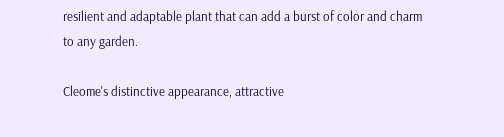resilient and adaptable plant that can add a burst of color and charm to any garden.

Cleome's distinctive appearance, attractive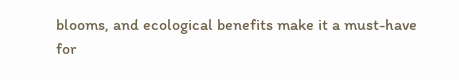blooms, and ecological benefits make it a must-have for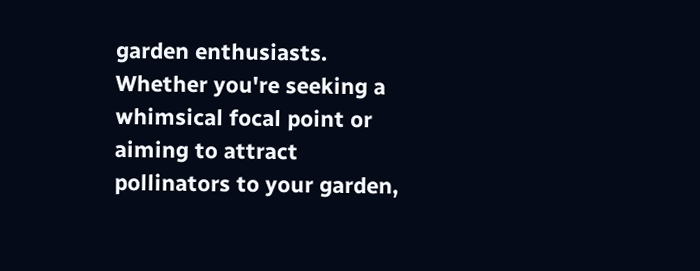garden enthusiasts. Whether you're seeking a whimsical focal point or aiming to attract pollinators to your garden,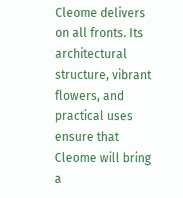Cleome delivers on all fronts. Its architectural structure, vibrant flowers, and practical uses ensure that Cleome will bring a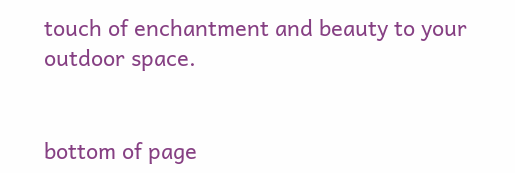touch of enchantment and beauty to your outdoor space.


bottom of page